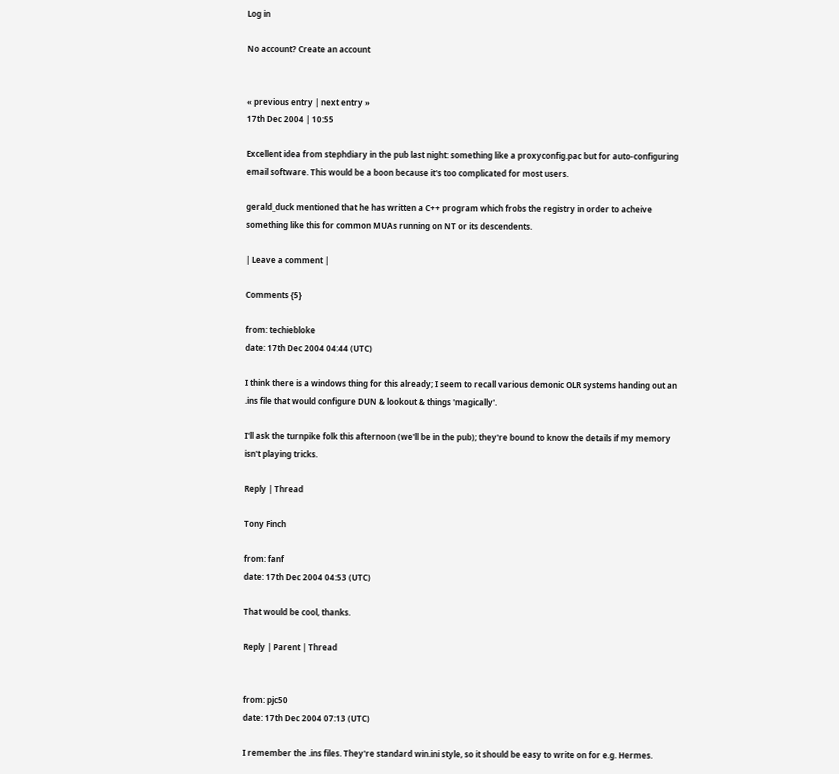Log in

No account? Create an account


« previous entry | next entry »
17th Dec 2004 | 10:55

Excellent idea from stephdiary in the pub last night: something like a proxyconfig.pac but for auto-configuring email software. This would be a boon because it's too complicated for most users.

gerald_duck mentioned that he has written a C++ program which frobs the registry in order to acheive something like this for common MUAs running on NT or its descendents.

| Leave a comment |

Comments {5}

from: techiebloke
date: 17th Dec 2004 04:44 (UTC)

I think there is a windows thing for this already; I seem to recall various demonic OLR systems handing out an .ins file that would configure DUN & lookout & things 'magically'.

I'll ask the turnpike folk this afternoon (we'll be in the pub); they're bound to know the details if my memory isn't playing tricks.

Reply | Thread

Tony Finch

from: fanf
date: 17th Dec 2004 04:53 (UTC)

That would be cool, thanks.

Reply | Parent | Thread


from: pjc50
date: 17th Dec 2004 07:13 (UTC)

I remember the .ins files. They're standard win.ini style, so it should be easy to write on for e.g. Hermes.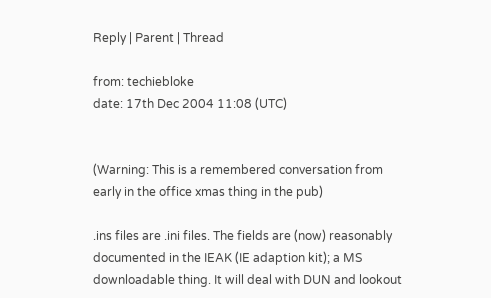Reply | Parent | Thread

from: techiebloke
date: 17th Dec 2004 11:08 (UTC)


(Warning: This is a remembered conversation from early in the office xmas thing in the pub)

.ins files are .ini files. The fields are (now) reasonably documented in the IEAK (IE adaption kit); a MS downloadable thing. It will deal with DUN and lookout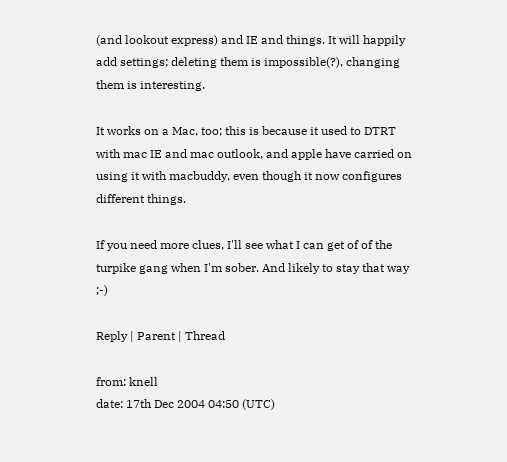(and lookout express) and IE and things. It will happily add settings; deleting them is impossible(?), changing them is interesting.

It works on a Mac, too; this is because it used to DTRT with mac IE and mac outlook, and apple have carried on using it with macbuddy, even though it now configures different things.

If you need more clues, I'll see what I can get of of the turpike gang when I'm sober. And likely to stay that way ;-)

Reply | Parent | Thread

from: knell
date: 17th Dec 2004 04:50 (UTC)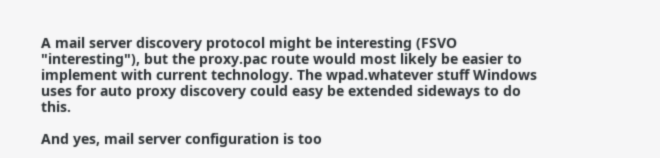A mail server discovery protocol might be interesting (FSVO "interesting"), but the proxy.pac route would most likely be easier to implement with current technology. The wpad.whatever stuff Windows uses for auto proxy discovery could easy be extended sideways to do this.

And yes, mail server configuration is too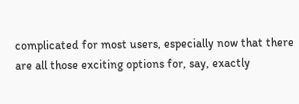complicated for most users, especially now that there are all those exciting options for, say, exactly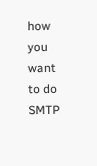how you want to do SMTP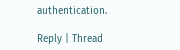authentication.

Reply | Thread